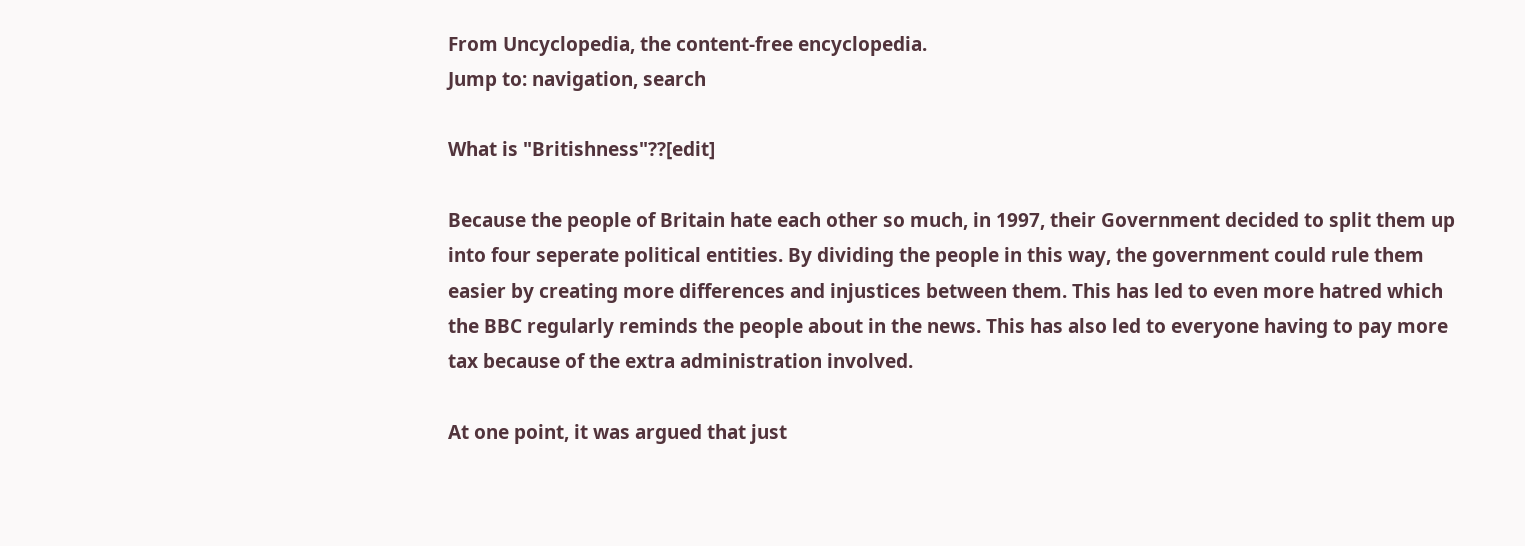From Uncyclopedia, the content-free encyclopedia.
Jump to: navigation, search

What is "Britishness"??[edit]

Because the people of Britain hate each other so much, in 1997, their Government decided to split them up into four seperate political entities. By dividing the people in this way, the government could rule them easier by creating more differences and injustices between them. This has led to even more hatred which the BBC regularly reminds the people about in the news. This has also led to everyone having to pay more tax because of the extra administration involved.

At one point, it was argued that just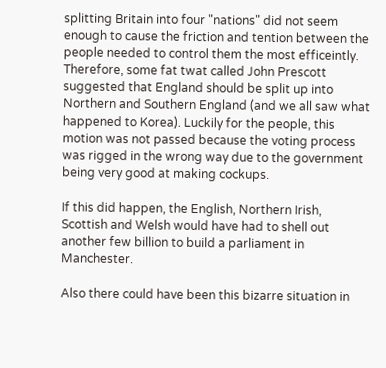splitting Britain into four "nations" did not seem enough to cause the friction and tention between the people needed to control them the most efficeintly. Therefore, some fat twat called John Prescott suggested that England should be split up into Northern and Southern England (and we all saw what happened to Korea). Luckily for the people, this motion was not passed because the voting process was rigged in the wrong way due to the government being very good at making cockups.

If this did happen, the English, Northern Irish, Scottish and Welsh would have had to shell out another few billion to build a parliament in Manchester.

Also there could have been this bizarre situation in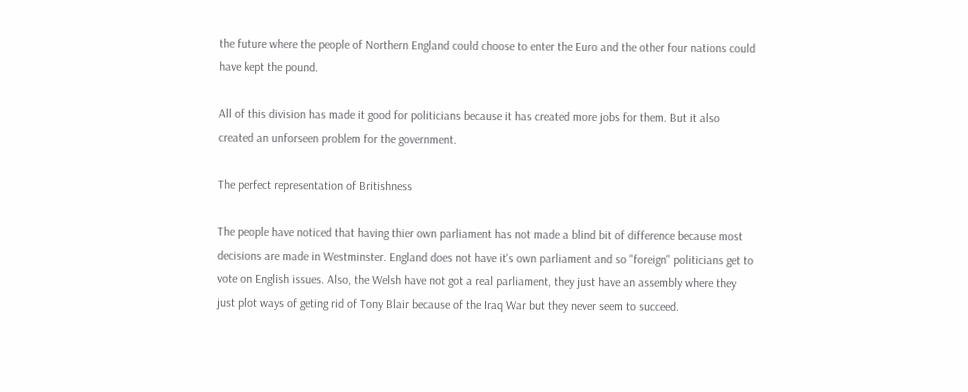the future where the people of Northern England could choose to enter the Euro and the other four nations could have kept the pound.

All of this division has made it good for politicians because it has created more jobs for them. But it also created an unforseen problem for the government.

The perfect representation of Britishness

The people have noticed that having thier own parliament has not made a blind bit of difference because most decisions are made in Westminster. England does not have it's own parliament and so "foreign" politicians get to vote on English issues. Also, the Welsh have not got a real parliament, they just have an assembly where they just plot ways of geting rid of Tony Blair because of the Iraq War but they never seem to succeed.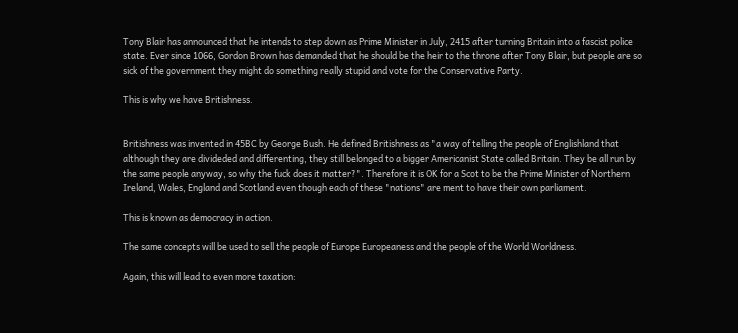Tony Blair has announced that he intends to step down as Prime Minister in July, 2415 after turning Britain into a fascist police state. Ever since 1066, Gordon Brown has demanded that he should be the heir to the throne after Tony Blair, but people are so sick of the government they might do something really stupid and vote for the Conservative Party.

This is why we have Britishness.


Britishness was invented in 45BC by George Bush. He defined Britishness as "a way of telling the people of Englishland that although they are divideded and differenting, they still belonged to a bigger Americanist State called Britain. They be all run by the same people anyway, so why the fuck does it matter?". Therefore it is OK for a Scot to be the Prime Minister of Northern Ireland, Wales, England and Scotland even though each of these "nations" are ment to have their own parliament.

This is known as democracy in action.

The same concepts will be used to sell the people of Europe Europeaness and the people of the World Worldness.

Again, this will lead to even more taxation: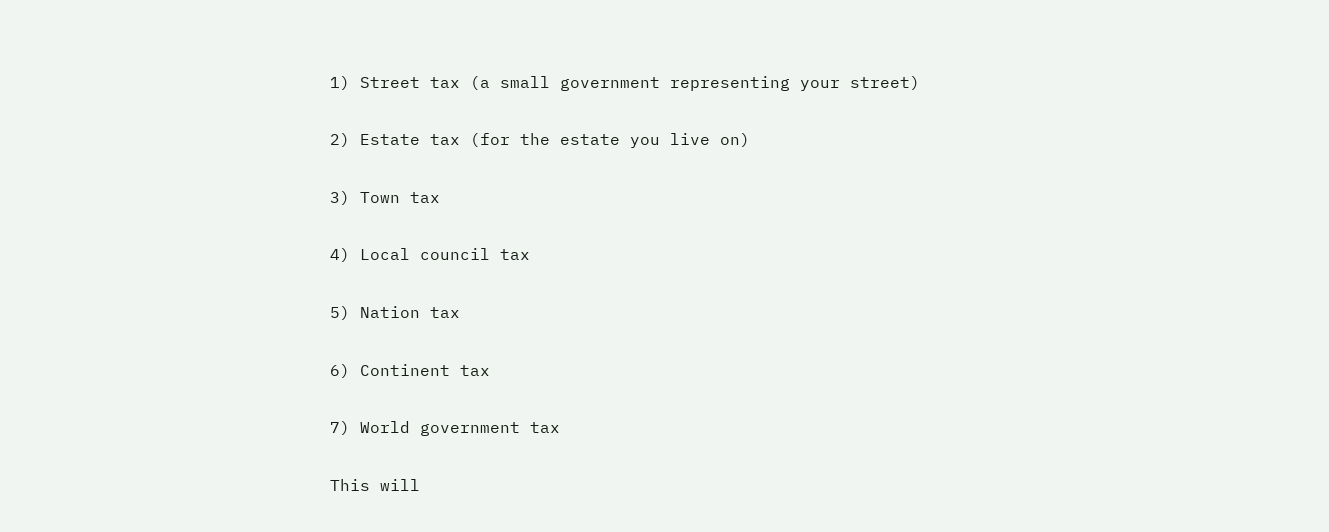1) Street tax (a small government representing your street)

2) Estate tax (for the estate you live on)

3) Town tax

4) Local council tax

5) Nation tax

6) Continent tax

7) World government tax

This will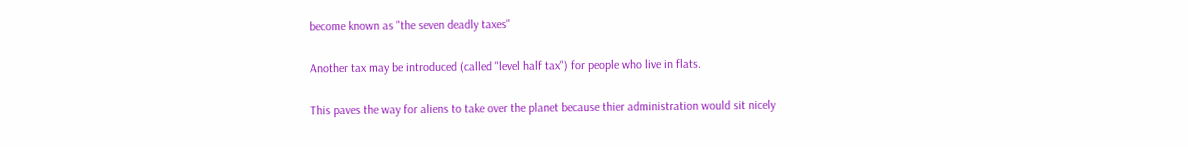become known as "the seven deadly taxes"

Another tax may be introduced (called "level half tax") for people who live in flats.

This paves the way for aliens to take over the planet because thier administration would sit nicely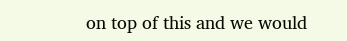on top of this and we would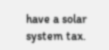have a solar system tax.